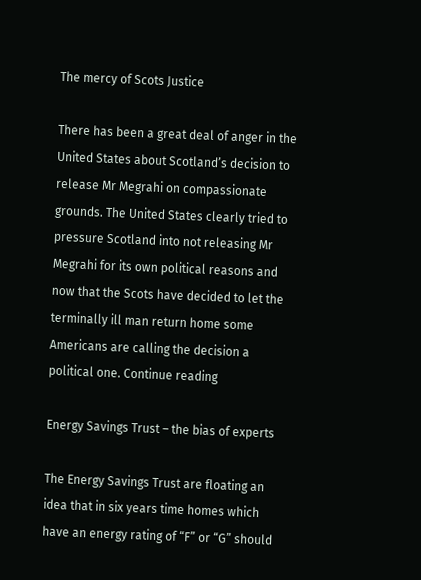The mercy of Scots Justice

There has been a great deal of anger in the United States about Scotland’s decision to release Mr Megrahi on compassionate grounds. The United States clearly tried to pressure Scotland into not releasing Mr Megrahi for its own political reasons and now that the Scots have decided to let the terminally ill man return home some Americans are calling the decision a political one. Continue reading

Energy Savings Trust – the bias of experts

The Energy Savings Trust are floating an idea that in six years time homes which have an energy rating of “F” or “G” should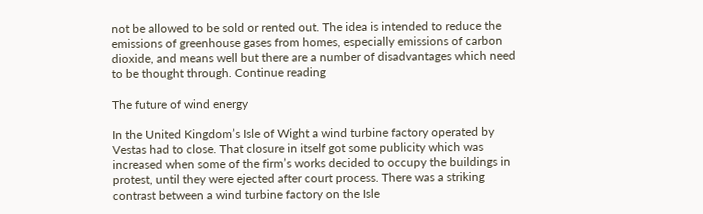not be allowed to be sold or rented out. The idea is intended to reduce the emissions of greenhouse gases from homes, especially emissions of carbon dioxide, and means well but there are a number of disadvantages which need to be thought through. Continue reading

The future of wind energy

In the United Kingdom’s Isle of Wight a wind turbine factory operated by Vestas had to close. That closure in itself got some publicity which was increased when some of the firm’s works decided to occupy the buildings in protest, until they were ejected after court process. There was a striking contrast between a wind turbine factory on the Isle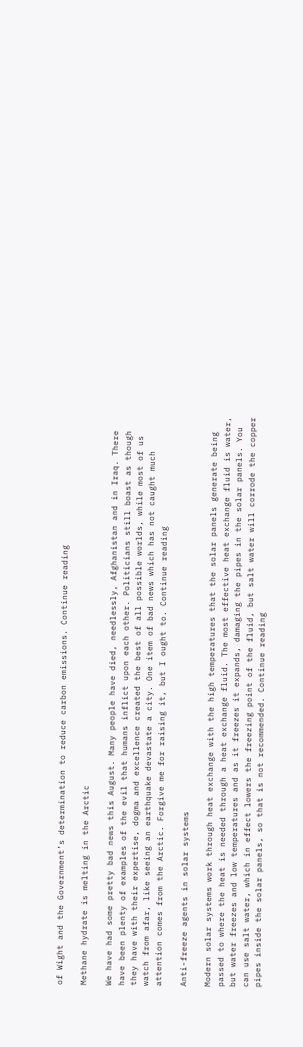of Wight and the Government’s determination to reduce carbon emissions. Continue reading

Methane hydrate is melting in the Arctic

We have had some pretty bad news this August. Many people have died, needlessly, Afghanistan and in Iraq. There have been plenty of examples of the evil that humans inflict upon each other. Politicians still boast as though they have with their expertise, dogma and excellence created the best of all possible worlds, while most of us watch from afar, like seeing an earthquake devastate a city. One item of bad news which has not caught much attention comes from the Arctic. Forgive me for raising it, but I ought to. Continue reading

Anti-freeze agents in solar systems

Modern solar systems work through heat exchange with the high temperatures that the solar panels generate being passed to where the heat is needed through a heat exchange fluid. The most effective heat exchange fluid is water, but water freezes and low temperatures and as it freezes it expands, damaging the pipes in the solar panels. You can use salt water, which in effect lowers the freezing point of the fluid, but salt water will corrode the copper pipes inside the solar panels, so that is not recommended. Continue reading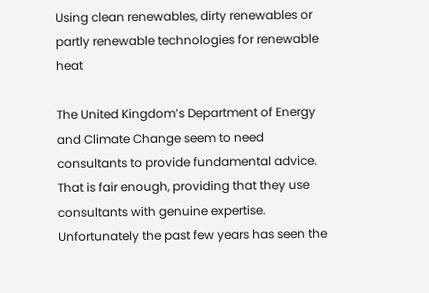Using clean renewables, dirty renewables or partly renewable technologies for renewable heat

The United Kingdom’s Department of Energy and Climate Change seem to need consultants to provide fundamental advice. That is fair enough, providing that they use consultants with genuine expertise. Unfortunately the past few years has seen the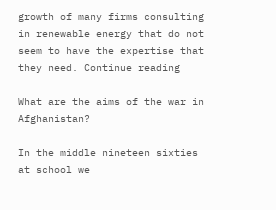growth of many firms consulting in renewable energy that do not seem to have the expertise that they need. Continue reading

What are the aims of the war in Afghanistan?

In the middle nineteen sixties at school we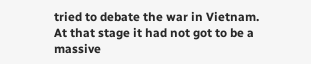tried to debate the war in Vietnam. At that stage it had not got to be a massive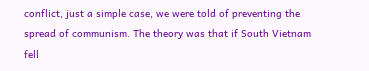conflict, just a simple case, we were told of preventing the spread of communism. The theory was that if South Vietnam fell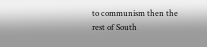to communism then the rest of South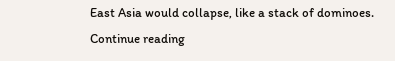East Asia would collapse, like a stack of dominoes. Continue reading